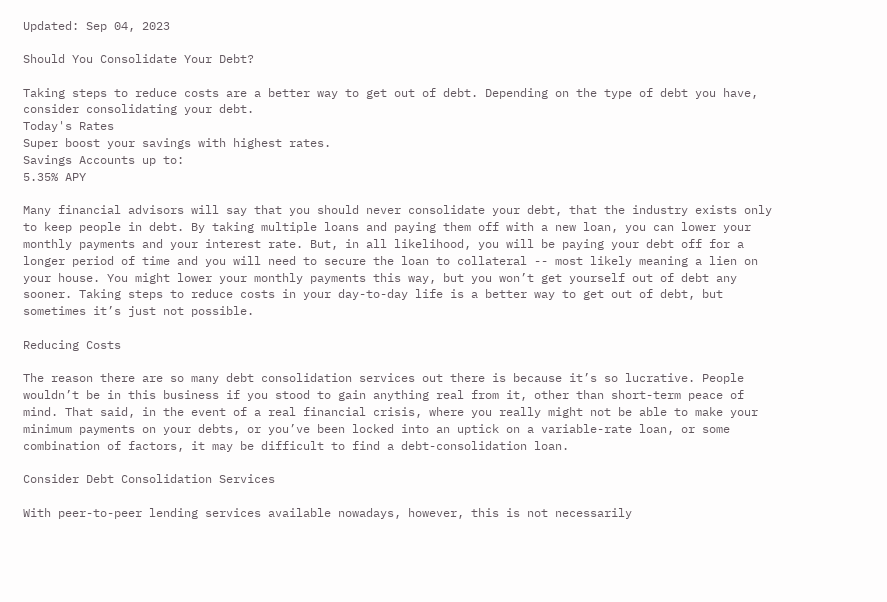Updated: Sep 04, 2023

Should You Consolidate Your Debt?

Taking steps to reduce costs are a better way to get out of debt. Depending on the type of debt you have, consider consolidating your debt.
Today's Rates
Super boost your savings with highest rates.
Savings Accounts up to:
5.35% APY

Many financial advisors will say that you should never consolidate your debt, that the industry exists only to keep people in debt. By taking multiple loans and paying them off with a new loan, you can lower your monthly payments and your interest rate. But, in all likelihood, you will be paying your debt off for a longer period of time and you will need to secure the loan to collateral -- most likely meaning a lien on your house. You might lower your monthly payments this way, but you won’t get yourself out of debt any sooner. Taking steps to reduce costs in your day-to-day life is a better way to get out of debt, but sometimes it’s just not possible.

Reducing Costs

The reason there are so many debt consolidation services out there is because it’s so lucrative. People wouldn’t be in this business if you stood to gain anything real from it, other than short-term peace of mind. That said, in the event of a real financial crisis, where you really might not be able to make your minimum payments on your debts, or you’ve been locked into an uptick on a variable-rate loan, or some combination of factors, it may be difficult to find a debt-consolidation loan.

Consider Debt Consolidation Services

With peer-to-peer lending services available nowadays, however, this is not necessarily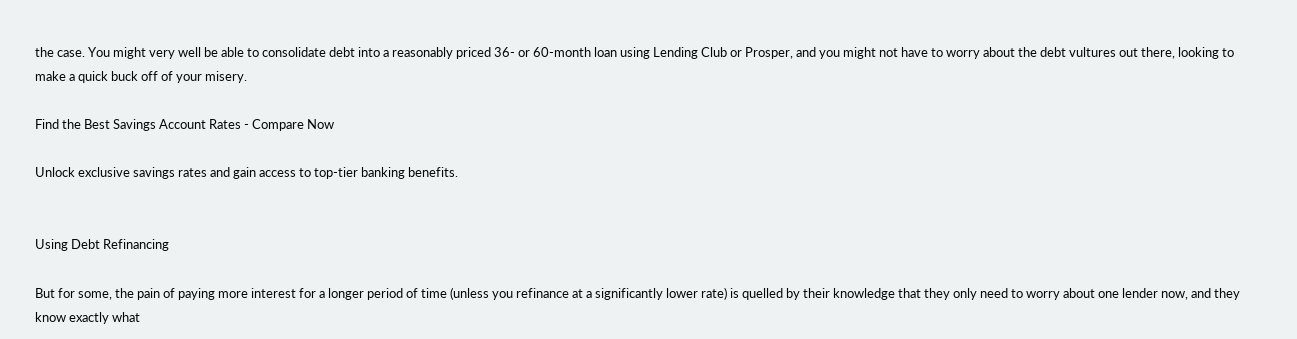the case. You might very well be able to consolidate debt into a reasonably priced 36- or 60-month loan using Lending Club or Prosper, and you might not have to worry about the debt vultures out there, looking to make a quick buck off of your misery.

Find the Best Savings Account Rates - Compare Now

Unlock exclusive savings rates and gain access to top-tier banking benefits.


Using Debt Refinancing

But for some, the pain of paying more interest for a longer period of time (unless you refinance at a significantly lower rate) is quelled by their knowledge that they only need to worry about one lender now, and they know exactly what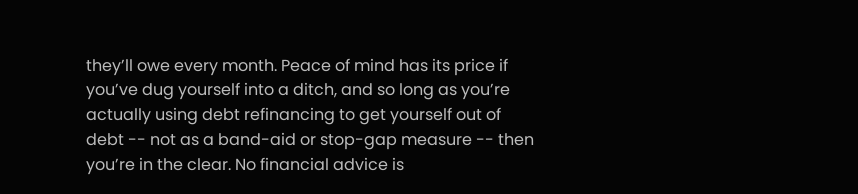they’ll owe every month. Peace of mind has its price if you’ve dug yourself into a ditch, and so long as you’re actually using debt refinancing to get yourself out of debt -- not as a band-aid or stop-gap measure -- then you’re in the clear. No financial advice is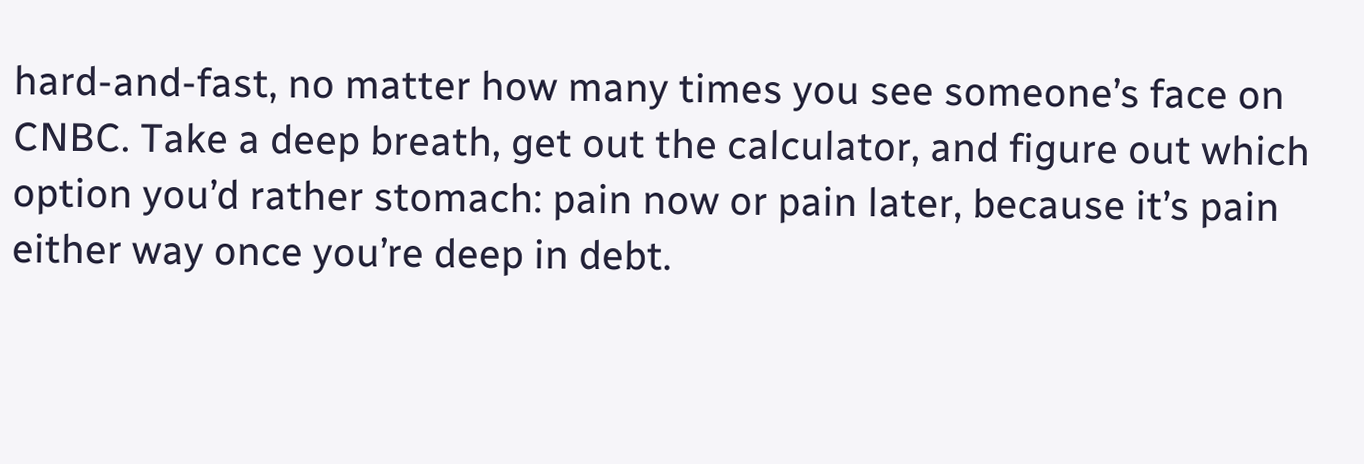hard-and-fast, no matter how many times you see someone’s face on CNBC. Take a deep breath, get out the calculator, and figure out which option you’d rather stomach: pain now or pain later, because it’s pain either way once you’re deep in debt.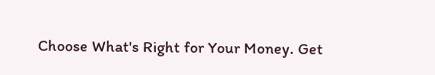Choose What's Right for Your Money. Get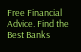Free Financial Advice. Find the Best Banks